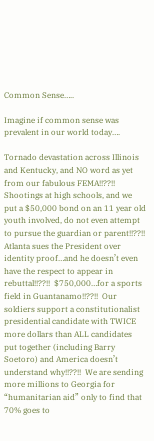Common Sense…..

Imagine if common sense was prevalent in our world today….

Tornado devastation across Illinois and Kentucky, and NO word as yet from our fabulous FEMA!!??!!  Shootings at high schools, and we put a $50,000 bond on an 11 year old youth involved, do not even attempt to pursue the guardian or parent!!??!!  Atlanta sues the President over identity proof…and he doesn’t even have the respect to appear in rebuttal!!??!!  $750,000…for a sports field in Guantanamo!!??!!  Our soldiers support a constitutionalist presidential candidate with TWICE more dollars than ALL candidates put together (including Barry Soetoro) and America doesn’t understand why!!??!!  We are sending more millions to Georgia for “humanitarian aid” only to find that 70% goes to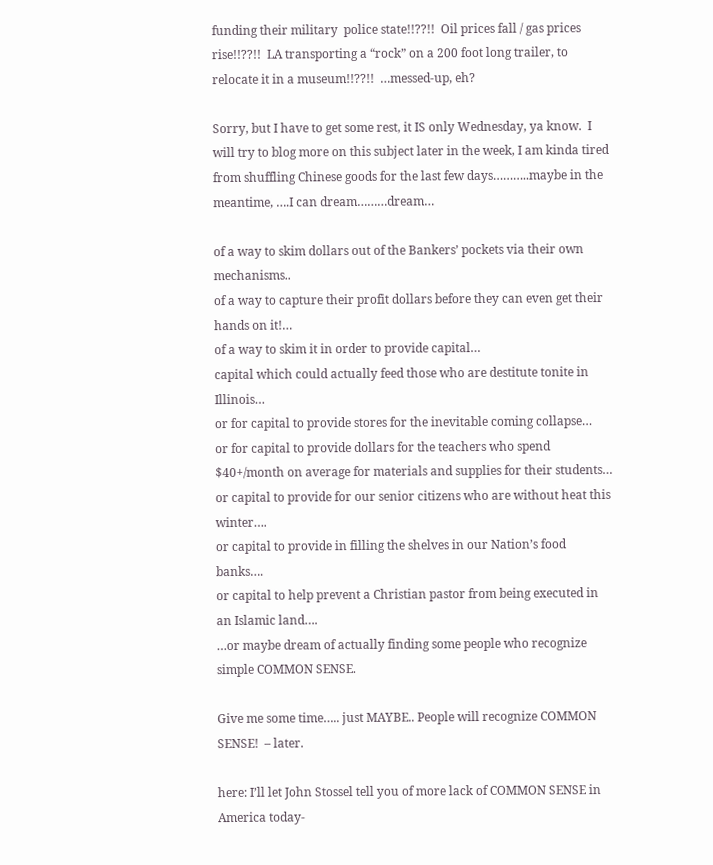funding their military  police state!!??!!  Oil prices fall / gas prices rise!!??!!  LA transporting a “rock” on a 200 foot long trailer, to relocate it in a museum!!??!!  …messed-up, eh?

Sorry, but I have to get some rest, it IS only Wednesday, ya know.  I will try to blog more on this subject later in the week, I am kinda tired from shuffling Chinese goods for the last few days………..maybe in the meantime, ….I can dream………dream…

of a way to skim dollars out of the Bankers’ pockets via their own mechanisms..
of a way to capture their profit dollars before they can even get their hands on it!…
of a way to skim it in order to provide capital…
capital which could actually feed those who are destitute tonite in Illinois…
or for capital to provide stores for the inevitable coming collapse…
or for capital to provide dollars for the teachers who spend $40+/month on average for materials and supplies for their students…
or capital to provide for our senior citizens who are without heat this winter….
or capital to provide in filling the shelves in our Nation’s food banks….
or capital to help prevent a Christian pastor from being executed in an Islamic land….
…or maybe dream of actually finding some people who recognize simple COMMON SENSE.

Give me some time….. just MAYBE.. People will recognize COMMON SENSE!  – later.

here: I’ll let John Stossel tell you of more lack of COMMON SENSE in America today-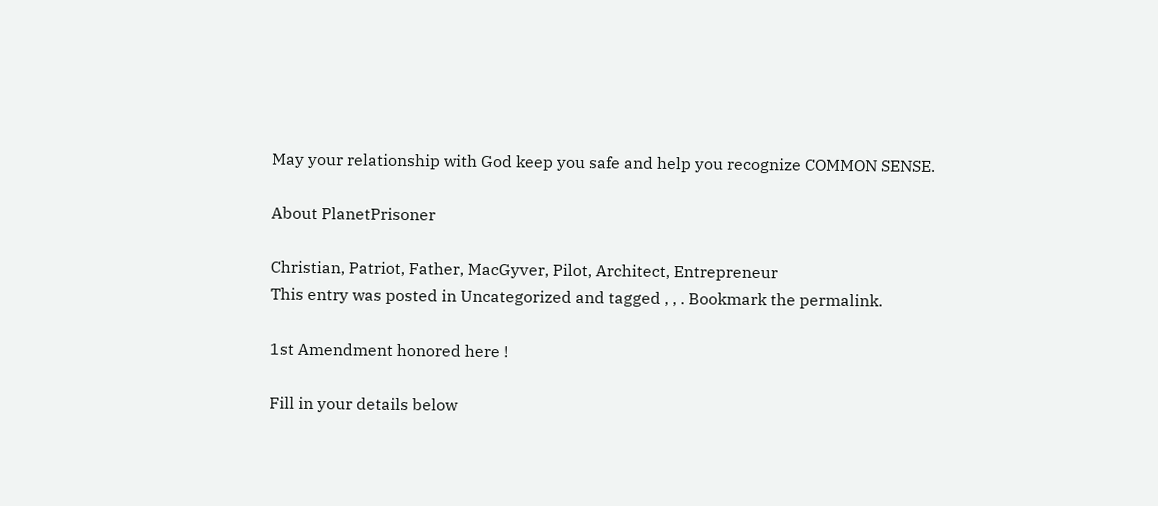May your relationship with God keep you safe and help you recognize COMMON SENSE.

About PlanetPrisoner

Christian, Patriot, Father, MacGyver, Pilot, Architect, Entrepreneur
This entry was posted in Uncategorized and tagged , , . Bookmark the permalink.

1st Amendment honored here !

Fill in your details below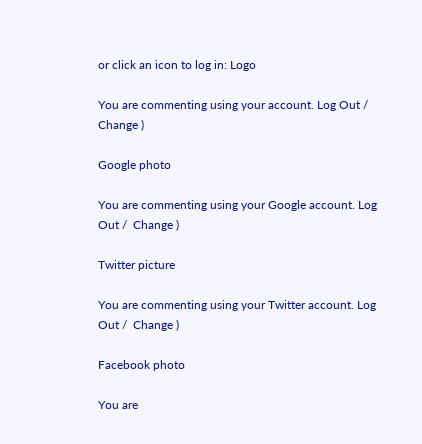or click an icon to log in: Logo

You are commenting using your account. Log Out /  Change )

Google photo

You are commenting using your Google account. Log Out /  Change )

Twitter picture

You are commenting using your Twitter account. Log Out /  Change )

Facebook photo

You are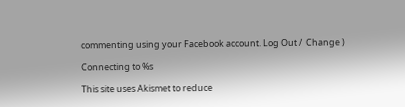commenting using your Facebook account. Log Out /  Change )

Connecting to %s

This site uses Akismet to reduce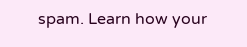spam. Learn how your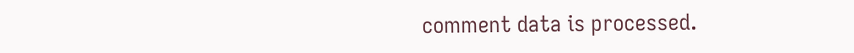comment data is processed.